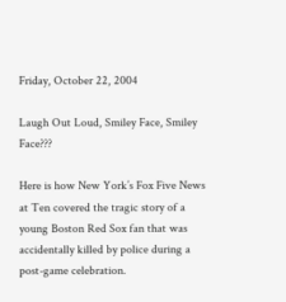Friday, October 22, 2004

Laugh Out Loud, Smiley Face, Smiley Face???

Here is how New York’s Fox Five News at Ten covered the tragic story of a young Boston Red Sox fan that was accidentally killed by police during a post-game celebration.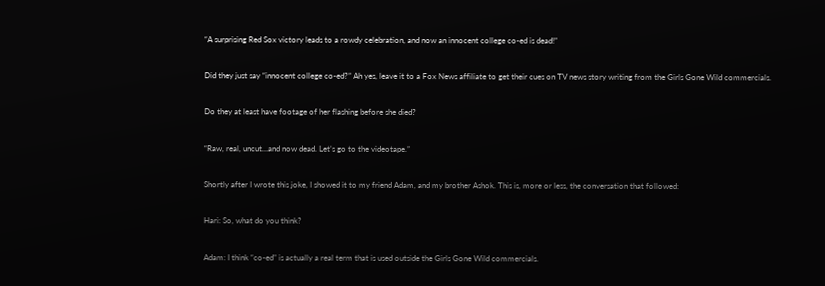“A surprising Red Sox victory leads to a rowdy celebration, and now an innocent college co-ed is dead!”

Did they just say “innocent college co-ed?” Ah yes, leave it to a Fox News affiliate to get their cues on TV news story writing from the Girls Gone Wild commercials.

Do they at least have footage of her flashing before she died?

“Raw, real, uncut…and now dead. Let’s go to the videotape.”

Shortly after I wrote this joke, I showed it to my friend Adam, and my brother Ashok. This is, more or less, the conversation that followed:

Hari: So, what do you think?

Adam: I think “co-ed” is actually a real term that is used outside the Girls Gone Wild commercials.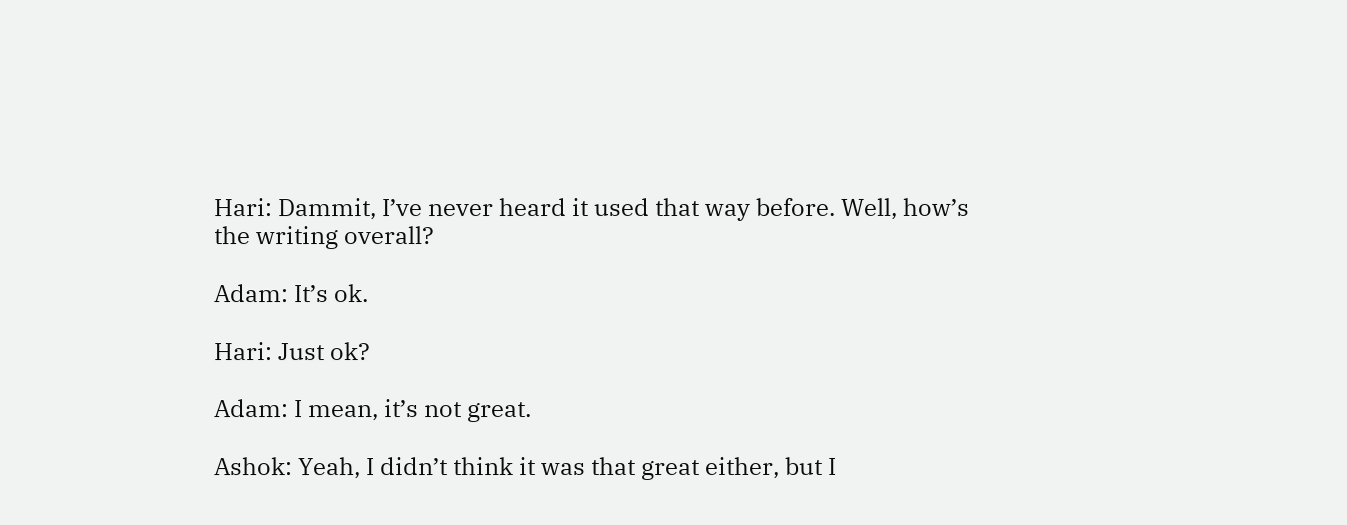Hari: Dammit, I’ve never heard it used that way before. Well, how’s the writing overall?

Adam: It’s ok.

Hari: Just ok?

Adam: I mean, it’s not great.

Ashok: Yeah, I didn’t think it was that great either, but I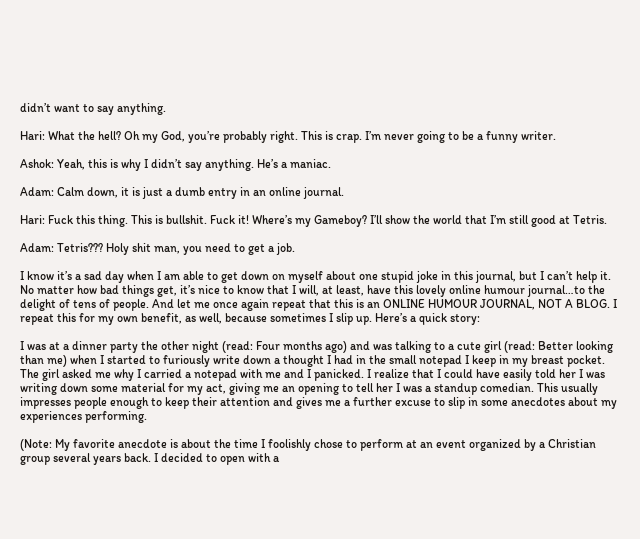didn’t want to say anything.

Hari: What the hell? Oh my God, you’re probably right. This is crap. I’m never going to be a funny writer.

Ashok: Yeah, this is why I didn’t say anything. He’s a maniac.

Adam: Calm down, it is just a dumb entry in an online journal.

Hari: Fuck this thing. This is bullshit. Fuck it! Where’s my Gameboy? I’ll show the world that I’m still good at Tetris.

Adam: Tetris??? Holy shit man, you need to get a job.

I know it’s a sad day when I am able to get down on myself about one stupid joke in this journal, but I can’t help it. No matter how bad things get, it’s nice to know that I will, at least, have this lovely online humour journal…to the delight of tens of people. And let me once again repeat that this is an ONLINE HUMOUR JOURNAL, NOT A BLOG. I repeat this for my own benefit, as well, because sometimes I slip up. Here’s a quick story:

I was at a dinner party the other night (read: Four months ago) and was talking to a cute girl (read: Better looking than me) when I started to furiously write down a thought I had in the small notepad I keep in my breast pocket. The girl asked me why I carried a notepad with me and I panicked. I realize that I could have easily told her I was writing down some material for my act, giving me an opening to tell her I was a standup comedian. This usually impresses people enough to keep their attention and gives me a further excuse to slip in some anecdotes about my experiences performing.

(Note: My favorite anecdote is about the time I foolishly chose to perform at an event organized by a Christian group several years back. I decided to open with a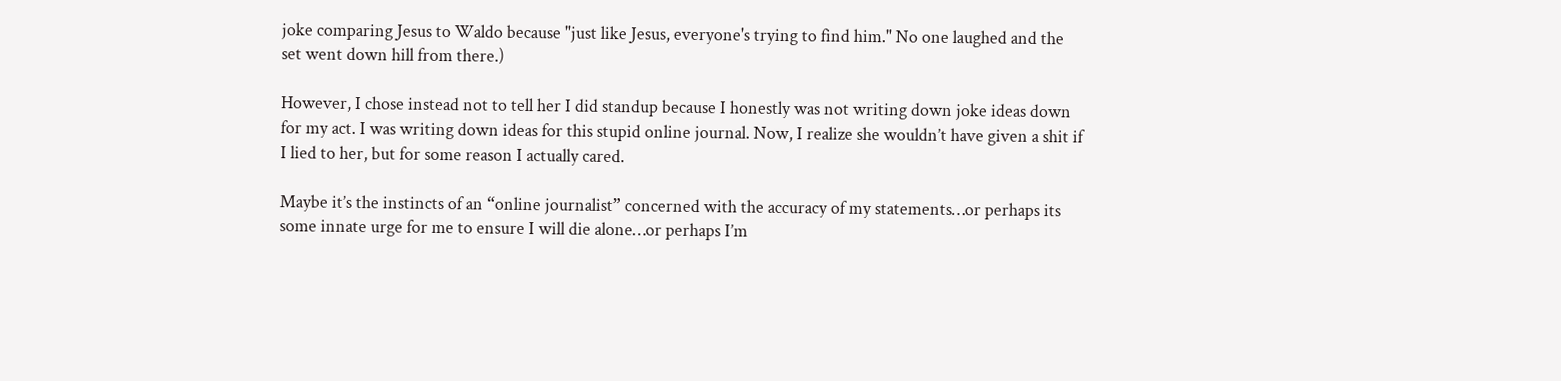joke comparing Jesus to Waldo because "just like Jesus, everyone's trying to find him." No one laughed and the set went down hill from there.)

However, I chose instead not to tell her I did standup because I honestly was not writing down joke ideas down for my act. I was writing down ideas for this stupid online journal. Now, I realize she wouldn’t have given a shit if I lied to her, but for some reason I actually cared.

Maybe it’s the instincts of an “online journalist” concerned with the accuracy of my statements…or perhaps its some innate urge for me to ensure I will die alone…or perhaps I’m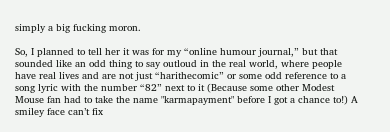simply a big fucking moron.

So, I planned to tell her it was for my “online humour journal,” but that sounded like an odd thing to say outloud in the real world, where people have real lives and are not just “harithecomic” or some odd reference to a song lyric with the number “82” next to it (Because some other Modest Mouse fan had to take the name "karmapayment" before I got a chance to!) A smiley face can’t fix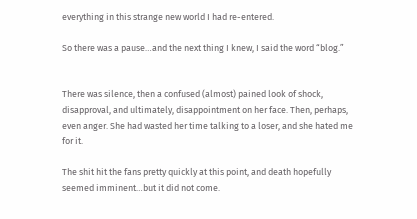everything in this strange new world I had re-entered.

So there was a pause…and the next thing I knew, I said the word “blog.”


There was silence, then a confused (almost) pained look of shock, disapproval, and ultimately, disappointment on her face. Then, perhaps, even anger. She had wasted her time talking to a loser, and she hated me for it.

The shit hit the fans pretty quickly at this point, and death hopefully seemed imminent…but it did not come.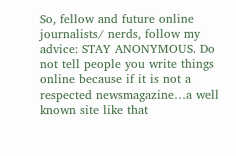So, fellow and future online journalists/ nerds, follow my advice: STAY ANONYMOUS. Do not tell people you write things online because if it is not a respected newsmagazine…a well known site like that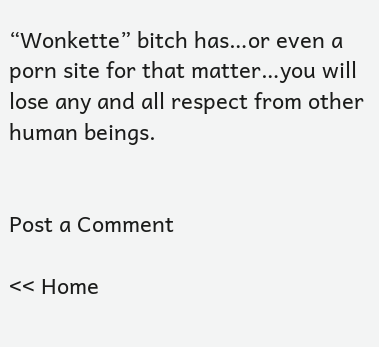“Wonkette” bitch has…or even a porn site for that matter…you will lose any and all respect from other human beings.


Post a Comment

<< Home